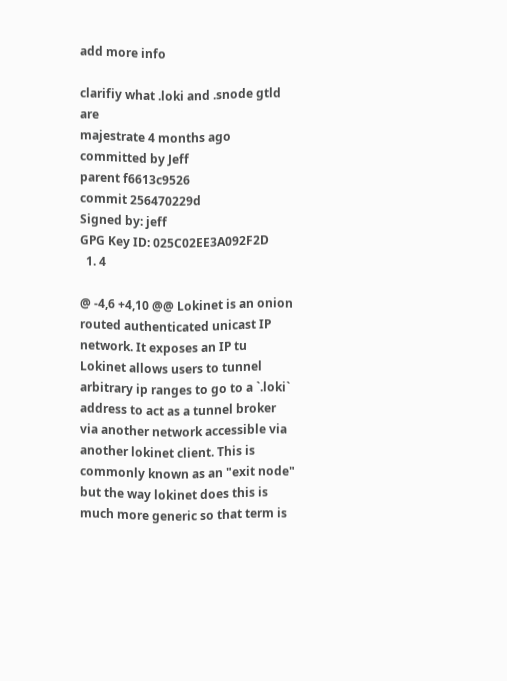add more info

clarifiy what .loki and .snode gtld are
majestrate 4 months ago committed by Jeff
parent f6613c9526
commit 256470229d
Signed by: jeff
GPG Key ID: 025C02EE3A092F2D
  1. 4

@ -4,6 +4,10 @@ Lokinet is an onion routed authenticated unicast IP network. It exposes an IP tu
Lokinet allows users to tunnel arbitrary ip ranges to go to a `.loki` address to act as a tunnel broker via another network accessible via another lokinet client. This is commonly known as an "exit node" but the way lokinet does this is much more generic so that term is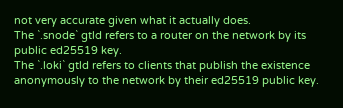not very accurate given what it actually does.
The `.snode` gtld refers to a router on the network by its public ed25519 key.
The `.loki` gtld refers to clients that publish the existence anonymously to the network by their ed25519 public key.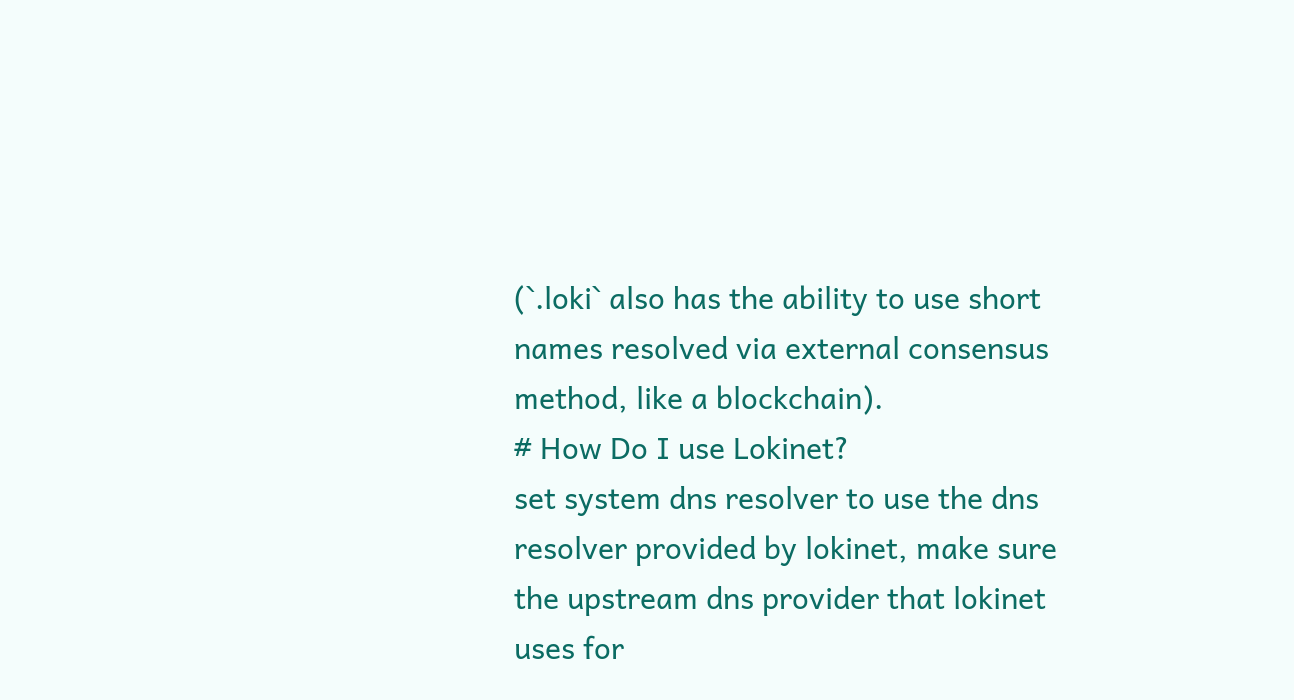(`.loki` also has the ability to use short names resolved via external consensus method, like a blockchain).
# How Do I use Lokinet?
set system dns resolver to use the dns resolver provided by lokinet, make sure the upstream dns provider that lokinet uses for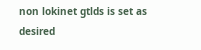non lokinet gtlds is set as desired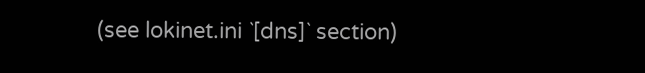(see lokinet.ini `[dns]` section)